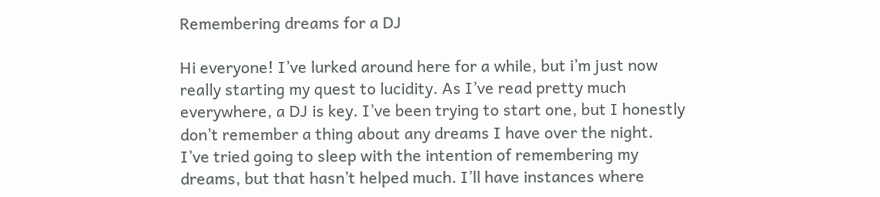Remembering dreams for a DJ

Hi everyone! I’ve lurked around here for a while, but i’m just now really starting my quest to lucidity. As I’ve read pretty much everywhere, a DJ is key. I’ve been trying to start one, but I honestly don’t remember a thing about any dreams I have over the night.
I’ve tried going to sleep with the intention of remembering my dreams, but that hasn’t helped much. I’ll have instances where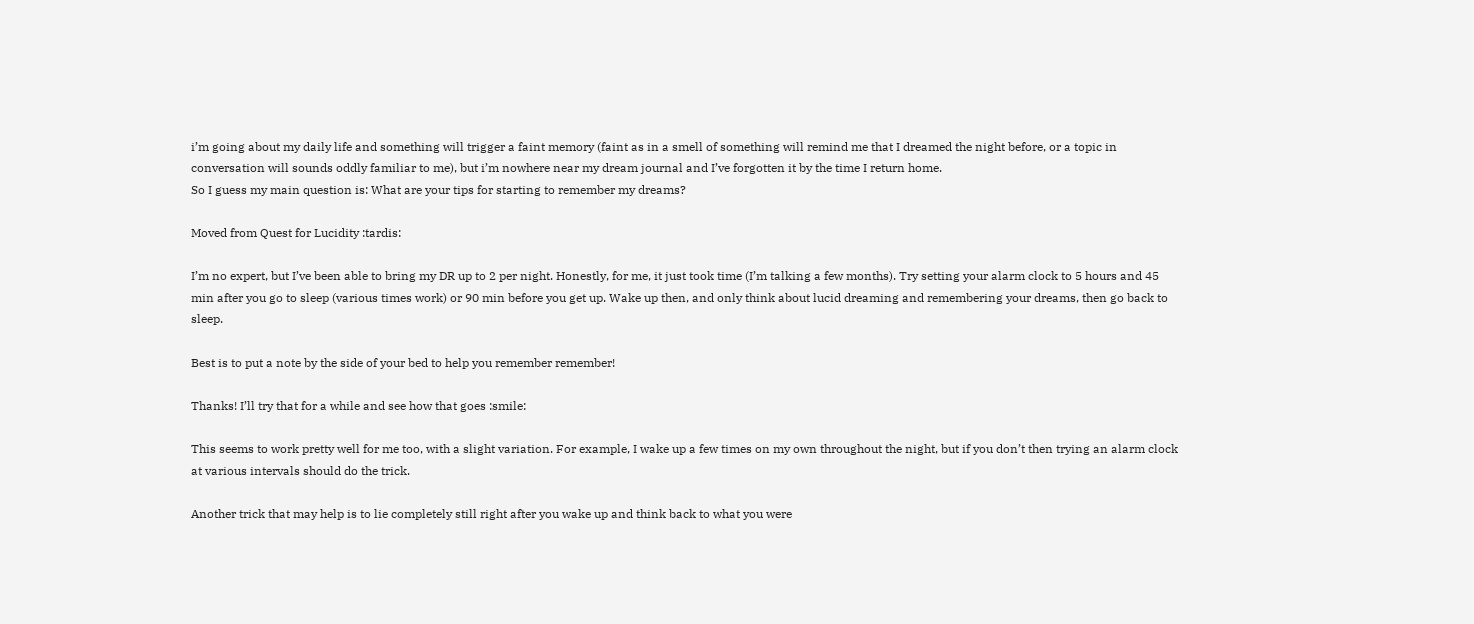i’m going about my daily life and something will trigger a faint memory (faint as in a smell of something will remind me that I dreamed the night before, or a topic in conversation will sounds oddly familiar to me), but i’m nowhere near my dream journal and I’ve forgotten it by the time I return home.
So I guess my main question is: What are your tips for starting to remember my dreams?

Moved from Quest for Lucidity :tardis:

I’m no expert, but I’ve been able to bring my DR up to 2 per night. Honestly, for me, it just took time (I’m talking a few months). Try setting your alarm clock to 5 hours and 45 min after you go to sleep (various times work) or 90 min before you get up. Wake up then, and only think about lucid dreaming and remembering your dreams, then go back to sleep.

Best is to put a note by the side of your bed to help you remember remember!

Thanks! I’ll try that for a while and see how that goes :smile:

This seems to work pretty well for me too, with a slight variation. For example, I wake up a few times on my own throughout the night, but if you don’t then trying an alarm clock at various intervals should do the trick.

Another trick that may help is to lie completely still right after you wake up and think back to what you were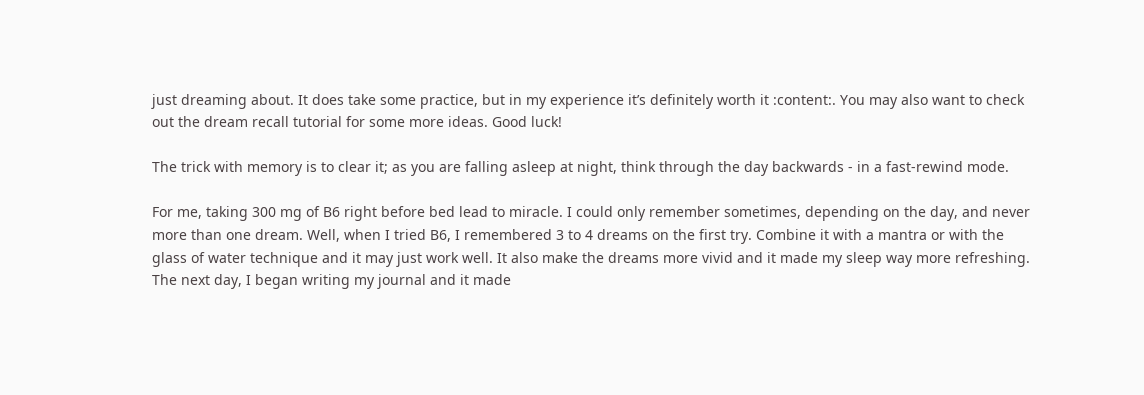just dreaming about. It does take some practice, but in my experience it’s definitely worth it :content:. You may also want to check out the dream recall tutorial for some more ideas. Good luck!

The trick with memory is to clear it; as you are falling asleep at night, think through the day backwards - in a fast-rewind mode.

For me, taking 300 mg of B6 right before bed lead to miracle. I could only remember sometimes, depending on the day, and never more than one dream. Well, when I tried B6, I remembered 3 to 4 dreams on the first try. Combine it with a mantra or with the glass of water technique and it may just work well. It also make the dreams more vivid and it made my sleep way more refreshing. The next day, I began writing my journal and it made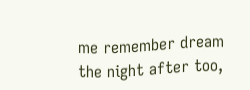me remember dream the night after too,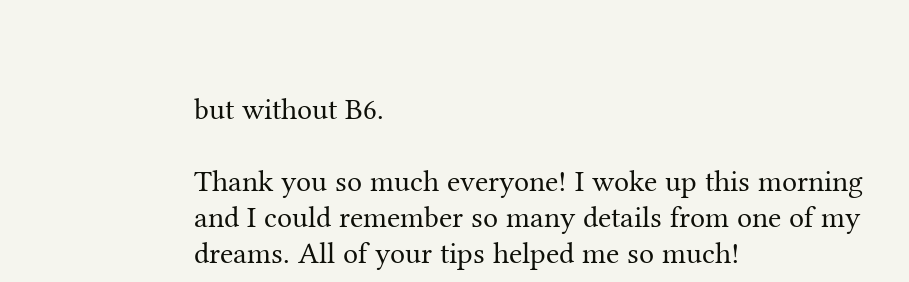but without B6.

Thank you so much everyone! I woke up this morning and I could remember so many details from one of my dreams. All of your tips helped me so much!